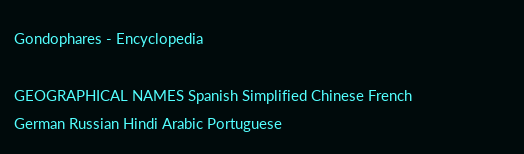Gondophares - Encyclopedia

GEOGRAPHICAL NAMES Spanish Simplified Chinese French German Russian Hindi Arabic Portuguese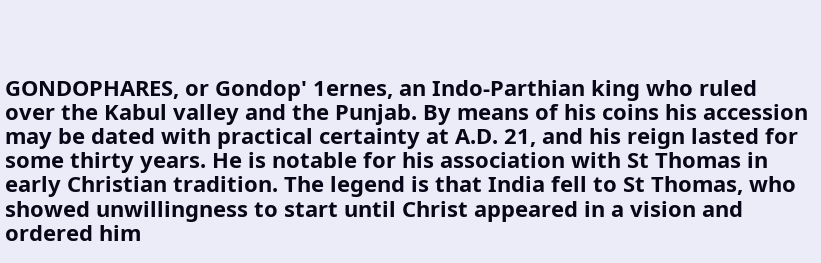GONDOPHARES, or Gondop' 1ernes, an Indo-Parthian king who ruled over the Kabul valley and the Punjab. By means of his coins his accession may be dated with practical certainty at A.D. 21, and his reign lasted for some thirty years. He is notable for his association with St Thomas in early Christian tradition. The legend is that India fell to St Thomas, who showed unwillingness to start until Christ appeared in a vision and ordered him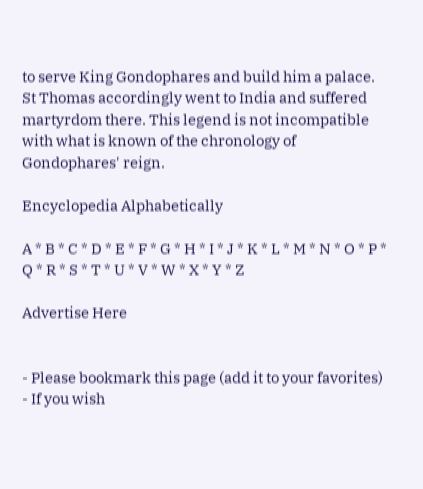to serve King Gondophares and build him a palace. St Thomas accordingly went to India and suffered martyrdom there. This legend is not incompatible with what is known of the chronology of Gondophares' reign.

Encyclopedia Alphabetically

A * B * C * D * E * F * G * H * I * J * K * L * M * N * O * P * Q * R * S * T * U * V * W * X * Y * Z

Advertise Here


- Please bookmark this page (add it to your favorites)
- If you wish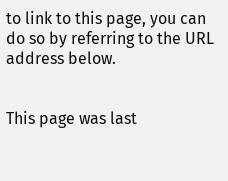to link to this page, you can do so by referring to the URL address below.


This page was last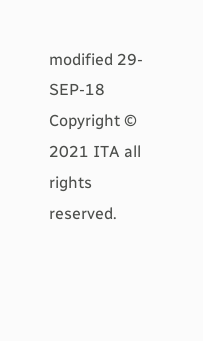modified 29-SEP-18
Copyright © 2021 ITA all rights reserved.